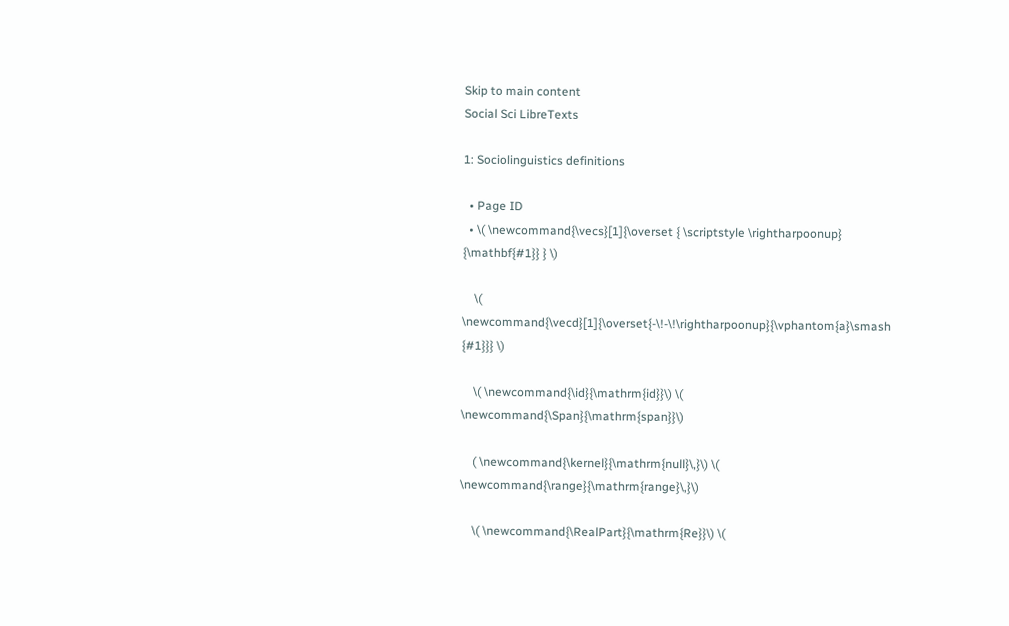Skip to main content
Social Sci LibreTexts

1: Sociolinguistics definitions

  • Page ID
  • \( \newcommand{\vecs}[1]{\overset { \scriptstyle \rightharpoonup} {\mathbf{#1}} } \)

    \( \newcommand{\vecd}[1]{\overset{-\!-\!\rightharpoonup}{\vphantom{a}\smash {#1}}} \)

    \( \newcommand{\id}{\mathrm{id}}\) \( \newcommand{\Span}{\mathrm{span}}\)

    ( \newcommand{\kernel}{\mathrm{null}\,}\) \( \newcommand{\range}{\mathrm{range}\,}\)

    \( \newcommand{\RealPart}{\mathrm{Re}}\) \(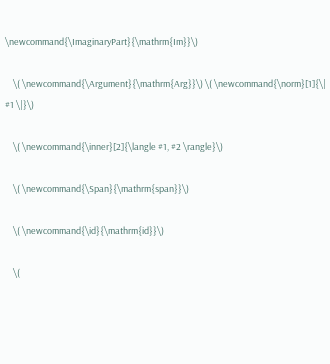\newcommand{\ImaginaryPart}{\mathrm{Im}}\)

    \( \newcommand{\Argument}{\mathrm{Arg}}\) \( \newcommand{\norm}[1]{\| #1 \|}\)

    \( \newcommand{\inner}[2]{\langle #1, #2 \rangle}\)

    \( \newcommand{\Span}{\mathrm{span}}\)

    \( \newcommand{\id}{\mathrm{id}}\)

    \(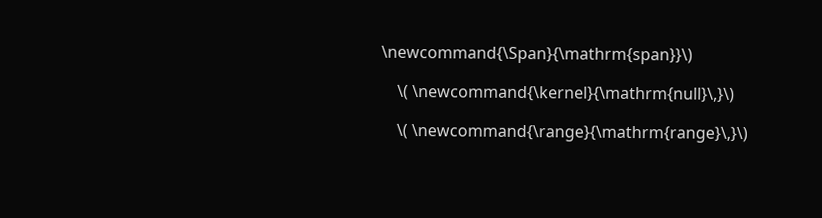\newcommand{\Span}{\mathrm{span}}\)

    \( \newcommand{\kernel}{\mathrm{null}\,}\)

    \( \newcommand{\range}{\mathrm{range}\,}\)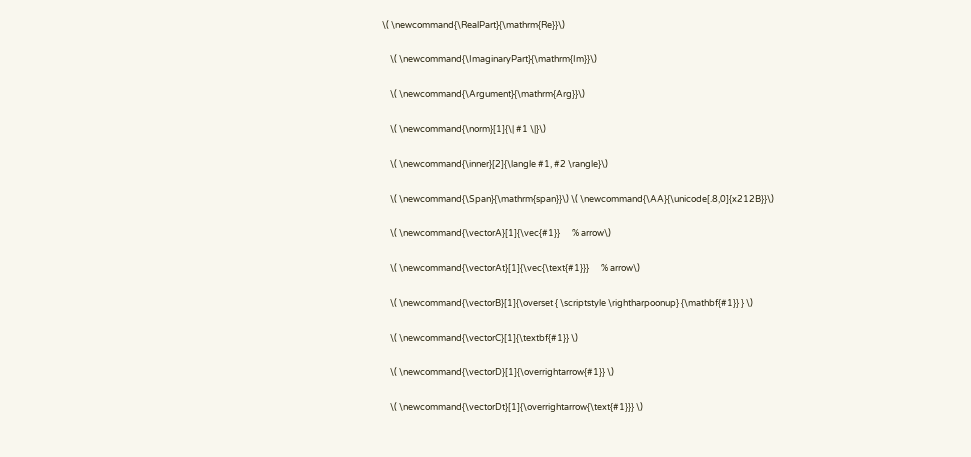\( \newcommand{\RealPart}{\mathrm{Re}}\)

    \( \newcommand{\ImaginaryPart}{\mathrm{Im}}\)

    \( \newcommand{\Argument}{\mathrm{Arg}}\)

    \( \newcommand{\norm}[1]{\| #1 \|}\)

    \( \newcommand{\inner}[2]{\langle #1, #2 \rangle}\)

    \( \newcommand{\Span}{\mathrm{span}}\) \( \newcommand{\AA}{\unicode[.8,0]{x212B}}\)

    \( \newcommand{\vectorA}[1]{\vec{#1}}      % arrow\)

    \( \newcommand{\vectorAt}[1]{\vec{\text{#1}}}      % arrow\)

    \( \newcommand{\vectorB}[1]{\overset { \scriptstyle \rightharpoonup} {\mathbf{#1}} } \)

    \( \newcommand{\vectorC}[1]{\textbf{#1}} \)

    \( \newcommand{\vectorD}[1]{\overrightarrow{#1}} \)

    \( \newcommand{\vectorDt}[1]{\overrightarrow{\text{#1}}} \)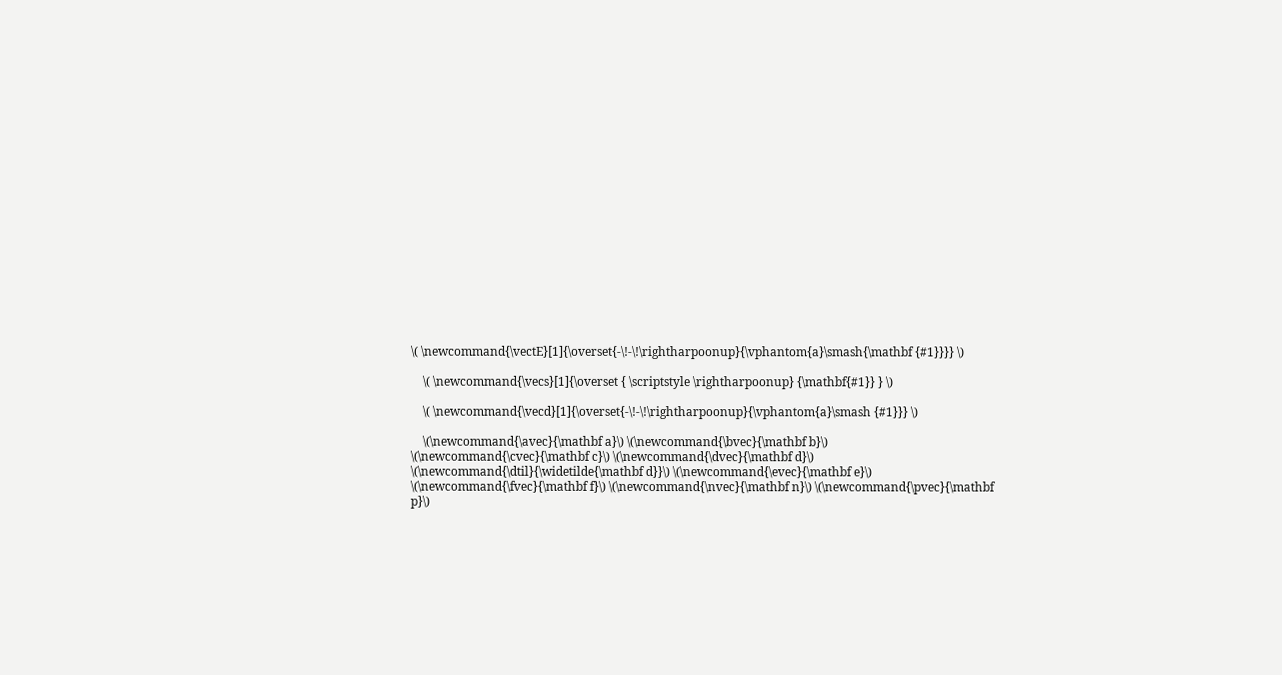\( \newcommand{\vectE}[1]{\overset{-\!-\!\rightharpoonup}{\vphantom{a}\smash{\mathbf {#1}}}} \)

    \( \newcommand{\vecs}[1]{\overset { \scriptstyle \rightharpoonup} {\mathbf{#1}} } \)

    \( \newcommand{\vecd}[1]{\overset{-\!-\!\rightharpoonup}{\vphantom{a}\smash {#1}}} \)

    \(\newcommand{\avec}{\mathbf a}\) \(\newcommand{\bvec}{\mathbf b}\) \(\newcommand{\cvec}{\mathbf c}\) \(\newcommand{\dvec}{\mathbf d}\) \(\newcommand{\dtil}{\widetilde{\mathbf d}}\) \(\newcommand{\evec}{\mathbf e}\) \(\newcommand{\fvec}{\mathbf f}\) \(\newcommand{\nvec}{\mathbf n}\) \(\newcommand{\pvec}{\mathbf p}\)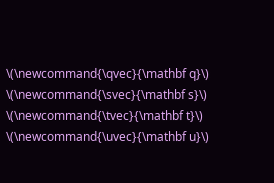\(\newcommand{\qvec}{\mathbf q}\) \(\newcommand{\svec}{\mathbf s}\) \(\newcommand{\tvec}{\mathbf t}\) \(\newcommand{\uvec}{\mathbf u}\)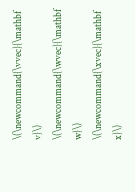\(\newcommand{\vvec}{\mathbf v}\) \(\newcommand{\wvec}{\mathbf w}\) \(\newcommand{\xvec}{\mathbf x}\)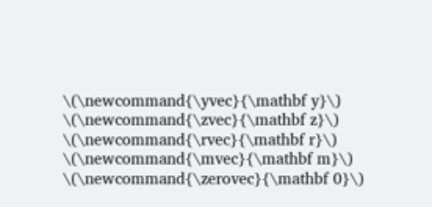\(\newcommand{\yvec}{\mathbf y}\) \(\newcommand{\zvec}{\mathbf z}\) \(\newcommand{\rvec}{\mathbf r}\) \(\newcommand{\mvec}{\mathbf m}\) \(\newcommand{\zerovec}{\mathbf 0}\)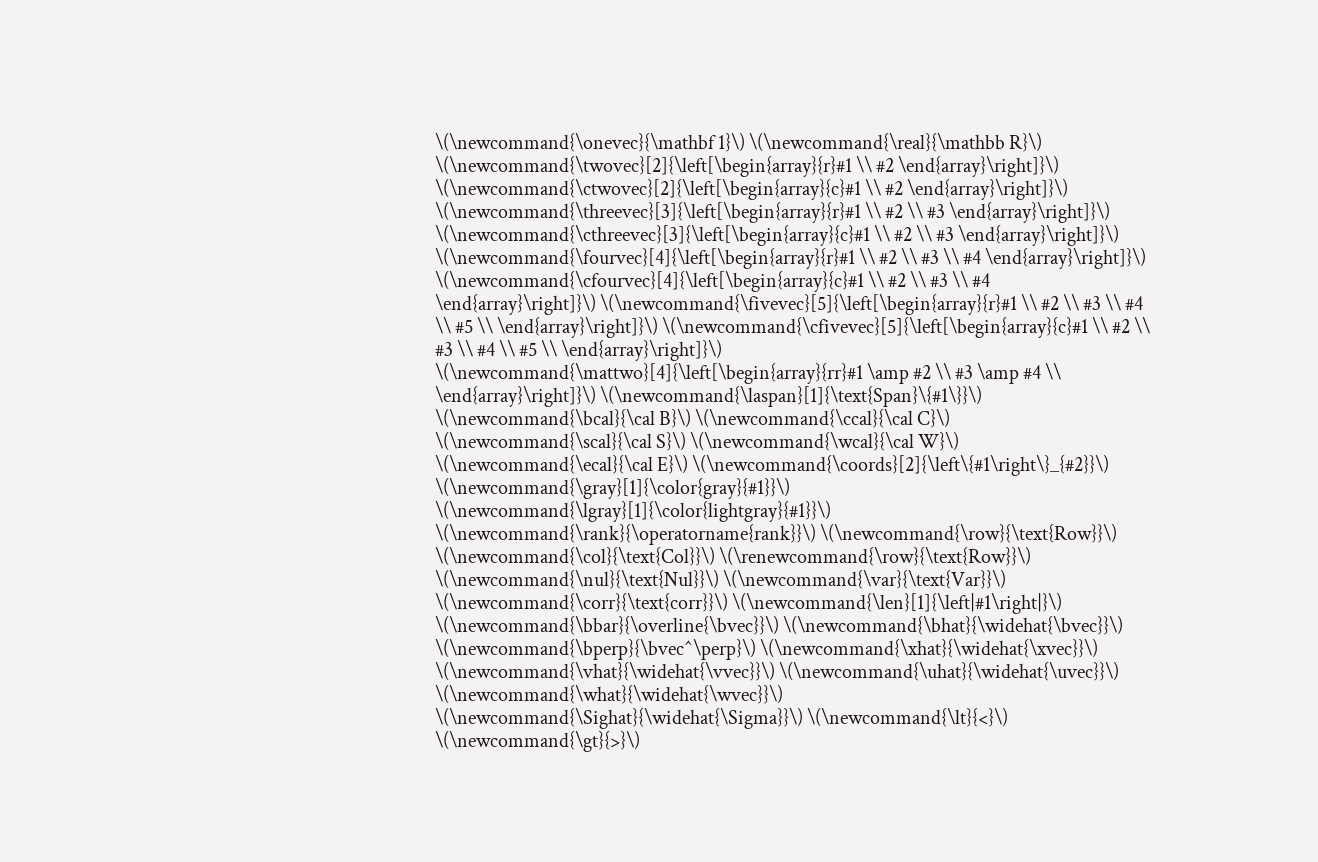\(\newcommand{\onevec}{\mathbf 1}\) \(\newcommand{\real}{\mathbb R}\) \(\newcommand{\twovec}[2]{\left[\begin{array}{r}#1 \\ #2 \end{array}\right]}\) \(\newcommand{\ctwovec}[2]{\left[\begin{array}{c}#1 \\ #2 \end{array}\right]}\) \(\newcommand{\threevec}[3]{\left[\begin{array}{r}#1 \\ #2 \\ #3 \end{array}\right]}\) \(\newcommand{\cthreevec}[3]{\left[\begin{array}{c}#1 \\ #2 \\ #3 \end{array}\right]}\) \(\newcommand{\fourvec}[4]{\left[\begin{array}{r}#1 \\ #2 \\ #3 \\ #4 \end{array}\right]}\) \(\newcommand{\cfourvec}[4]{\left[\begin{array}{c}#1 \\ #2 \\ #3 \\ #4 \end{array}\right]}\) \(\newcommand{\fivevec}[5]{\left[\begin{array}{r}#1 \\ #2 \\ #3 \\ #4 \\ #5 \\ \end{array}\right]}\) \(\newcommand{\cfivevec}[5]{\left[\begin{array}{c}#1 \\ #2 \\ #3 \\ #4 \\ #5 \\ \end{array}\right]}\) \(\newcommand{\mattwo}[4]{\left[\begin{array}{rr}#1 \amp #2 \\ #3 \amp #4 \\ \end{array}\right]}\) \(\newcommand{\laspan}[1]{\text{Span}\{#1\}}\) \(\newcommand{\bcal}{\cal B}\) \(\newcommand{\ccal}{\cal C}\) \(\newcommand{\scal}{\cal S}\) \(\newcommand{\wcal}{\cal W}\) \(\newcommand{\ecal}{\cal E}\) \(\newcommand{\coords}[2]{\left\{#1\right\}_{#2}}\) \(\newcommand{\gray}[1]{\color{gray}{#1}}\) \(\newcommand{\lgray}[1]{\color{lightgray}{#1}}\) \(\newcommand{\rank}{\operatorname{rank}}\) \(\newcommand{\row}{\text{Row}}\) \(\newcommand{\col}{\text{Col}}\) \(\renewcommand{\row}{\text{Row}}\) \(\newcommand{\nul}{\text{Nul}}\) \(\newcommand{\var}{\text{Var}}\) \(\newcommand{\corr}{\text{corr}}\) \(\newcommand{\len}[1]{\left|#1\right|}\) \(\newcommand{\bbar}{\overline{\bvec}}\) \(\newcommand{\bhat}{\widehat{\bvec}}\) \(\newcommand{\bperp}{\bvec^\perp}\) \(\newcommand{\xhat}{\widehat{\xvec}}\) \(\newcommand{\vhat}{\widehat{\vvec}}\) \(\newcommand{\uhat}{\widehat{\uvec}}\) \(\newcommand{\what}{\widehat{\wvec}}\) \(\newcommand{\Sighat}{\widehat{\Sigma}}\) \(\newcommand{\lt}{<}\) \(\newcommand{\gt}{>}\)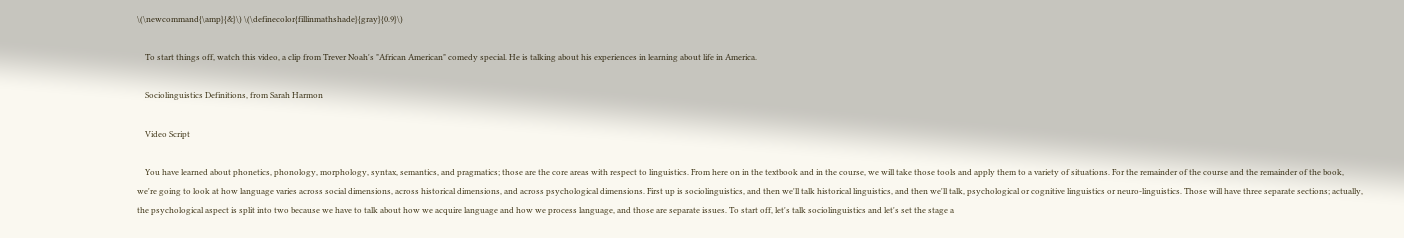\(\newcommand{\amp}{&}\) \(\definecolor{fillinmathshade}{gray}{0.9}\)

    To start things off, watch this video, a clip from Trever Noah's "African American" comedy special. He is talking about his experiences in learning about life in America.

    Sociolinguistics Definitions, from Sarah Harmon

    Video Script

    You have learned about phonetics, phonology, morphology, syntax, semantics, and pragmatics; those are the core areas with respect to linguistics. From here on in the textbook and in the course, we will take those tools and apply them to a variety of situations. For the remainder of the course and the remainder of the book, we're going to look at how language varies across social dimensions, across historical dimensions, and across psychological dimensions. First up is sociolinguistics, and then we'll talk historical linguistics, and then we'll talk, psychological or cognitive linguistics or neuro-linguistics. Those will have three separate sections; actually, the psychological aspect is split into two because we have to talk about how we acquire language and how we process language, and those are separate issues. To start off, let's talk sociolinguistics and let's set the stage a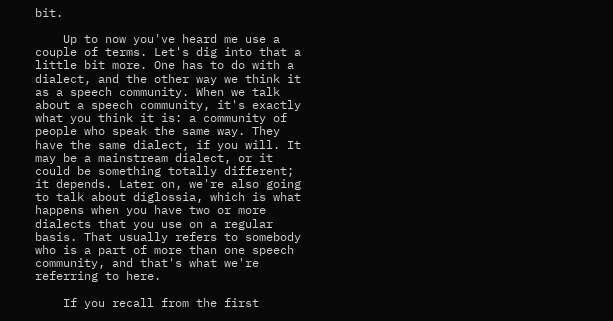bit.

    Up to now you've heard me use a couple of terms. Let's dig into that a little bit more. One has to do with a dialect, and the other way we think it as a speech community. When we talk about a speech community, it's exactly what you think it is: a community of people who speak the same way. They have the same dialect, if you will. It may be a mainstream dialect, or it could be something totally different; it depends. Later on, we're also going to talk about diglossia, which is what happens when you have two or more dialects that you use on a regular basis. That usually refers to somebody who is a part of more than one speech community, and that's what we're referring to here.

    If you recall from the first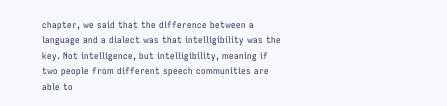chapter, we said that the difference between a language and a dialect was that intelligibility was the key. Not intelligence, but intelligibility, meaning if two people from different speech communities are able to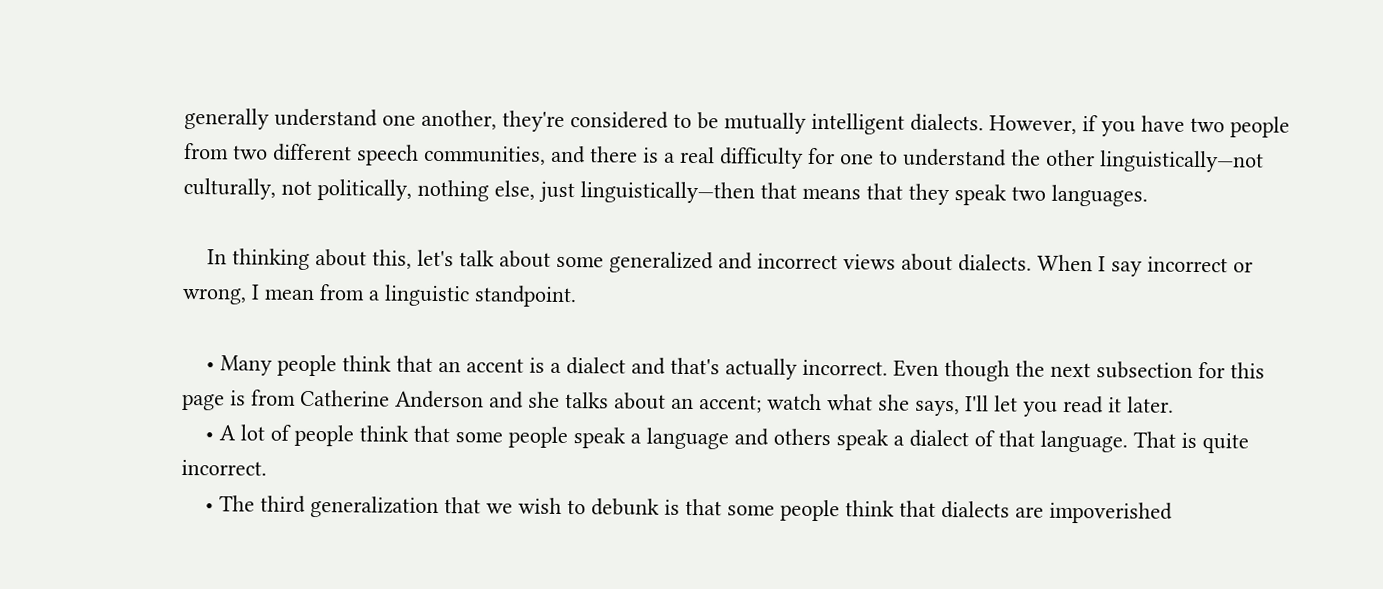generally understand one another, they're considered to be mutually intelligent dialects. However, if you have two people from two different speech communities, and there is a real difficulty for one to understand the other linguistically—not culturally, not politically, nothing else, just linguistically—then that means that they speak two languages.

    In thinking about this, let's talk about some generalized and incorrect views about dialects. When I say incorrect or wrong, I mean from a linguistic standpoint.

    • Many people think that an accent is a dialect and that's actually incorrect. Even though the next subsection for this page is from Catherine Anderson and she talks about an accent; watch what she says, I'll let you read it later.
    • A lot of people think that some people speak a language and others speak a dialect of that language. That is quite incorrect.
    • The third generalization that we wish to debunk is that some people think that dialects are impoverished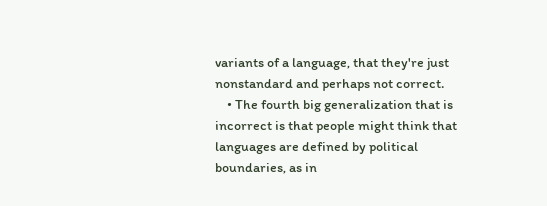variants of a language, that they're just nonstandard and perhaps not correct.
    • The fourth big generalization that is incorrect is that people might think that languages are defined by political boundaries, as in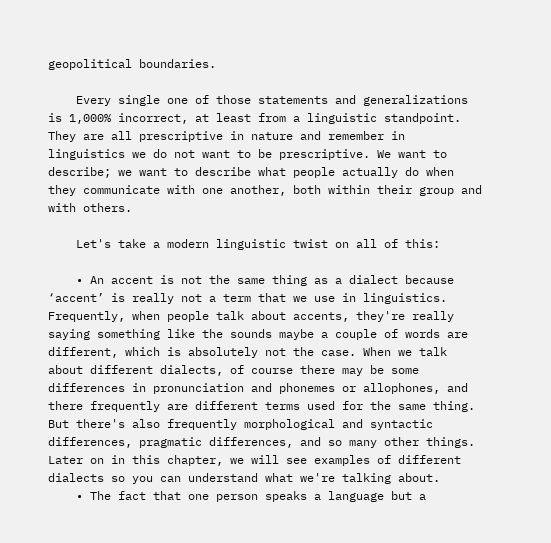geopolitical boundaries.

    Every single one of those statements and generalizations is 1,000% incorrect, at least from a linguistic standpoint. They are all prescriptive in nature and remember in linguistics we do not want to be prescriptive. We want to describe; we want to describe what people actually do when they communicate with one another, both within their group and with others.

    Let's take a modern linguistic twist on all of this:

    • An accent is not the same thing as a dialect because ‘accent’ is really not a term that we use in linguistics. Frequently, when people talk about accents, they're really saying something like the sounds maybe a couple of words are different, which is absolutely not the case. When we talk about different dialects, of course there may be some differences in pronunciation and phonemes or allophones, and there frequently are different terms used for the same thing. But there's also frequently morphological and syntactic differences, pragmatic differences, and so many other things. Later on in this chapter, we will see examples of different dialects so you can understand what we're talking about.
    • The fact that one person speaks a language but a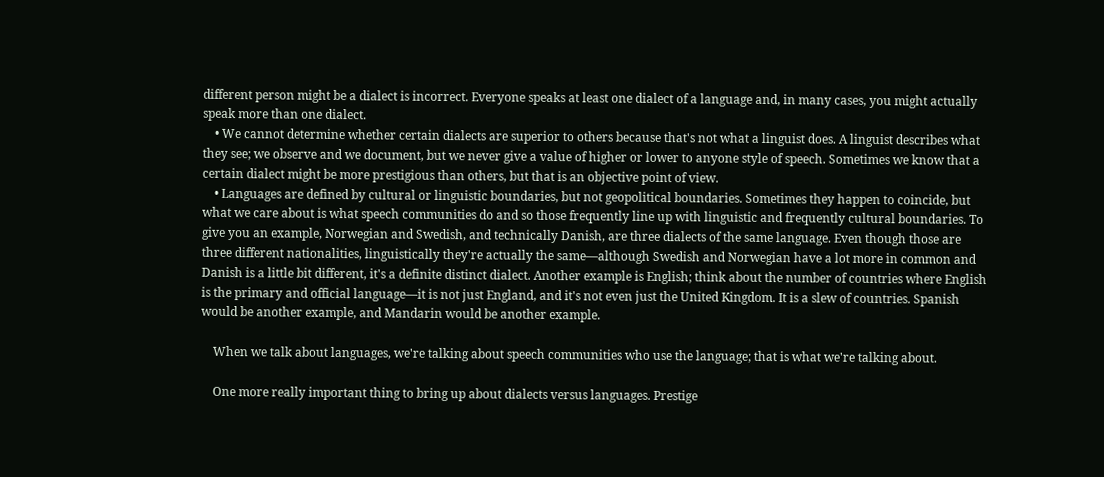different person might be a dialect is incorrect. Everyone speaks at least one dialect of a language and, in many cases, you might actually speak more than one dialect.
    • We cannot determine whether certain dialects are superior to others because that's not what a linguist does. A linguist describes what they see; we observe and we document, but we never give a value of higher or lower to anyone style of speech. Sometimes we know that a certain dialect might be more prestigious than others, but that is an objective point of view.
    • Languages are defined by cultural or linguistic boundaries, but not geopolitical boundaries. Sometimes they happen to coincide, but what we care about is what speech communities do and so those frequently line up with linguistic and frequently cultural boundaries. To give you an example, Norwegian and Swedish, and technically Danish, are three dialects of the same language. Even though those are three different nationalities, linguistically they're actually the same—although Swedish and Norwegian have a lot more in common and Danish is a little bit different, it's a definite distinct dialect. Another example is English; think about the number of countries where English is the primary and official language—it is not just England, and it's not even just the United Kingdom. It is a slew of countries. Spanish would be another example, and Mandarin would be another example.

    When we talk about languages, we're talking about speech communities who use the language; that is what we're talking about.

    One more really important thing to bring up about dialects versus languages. Prestige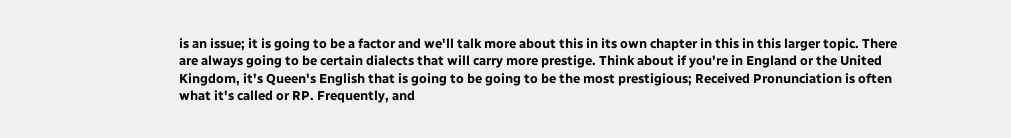is an issue; it is going to be a factor and we'll talk more about this in its own chapter in this in this larger topic. There are always going to be certain dialects that will carry more prestige. Think about if you're in England or the United Kingdom, it's Queen's English that is going to be going to be the most prestigious; Received Pronunciation is often what it's called or RP. Frequently, and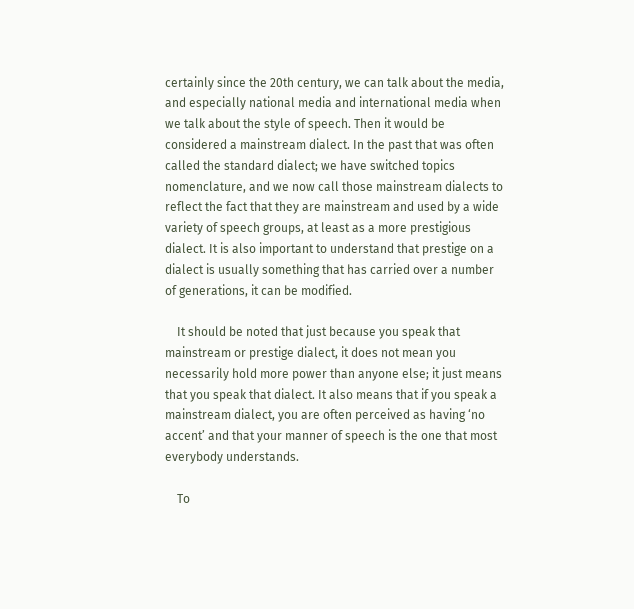certainly since the 20th century, we can talk about the media, and especially national media and international media when we talk about the style of speech. Then it would be considered a mainstream dialect. In the past that was often called the standard dialect; we have switched topics nomenclature, and we now call those mainstream dialects to reflect the fact that they are mainstream and used by a wide variety of speech groups, at least as a more prestigious dialect. It is also important to understand that prestige on a dialect is usually something that has carried over a number of generations, it can be modified.

    It should be noted that just because you speak that mainstream or prestige dialect, it does not mean you necessarily hold more power than anyone else; it just means that you speak that dialect. It also means that if you speak a mainstream dialect, you are often perceived as having ‘no accent’ and that your manner of speech is the one that most everybody understands.

    To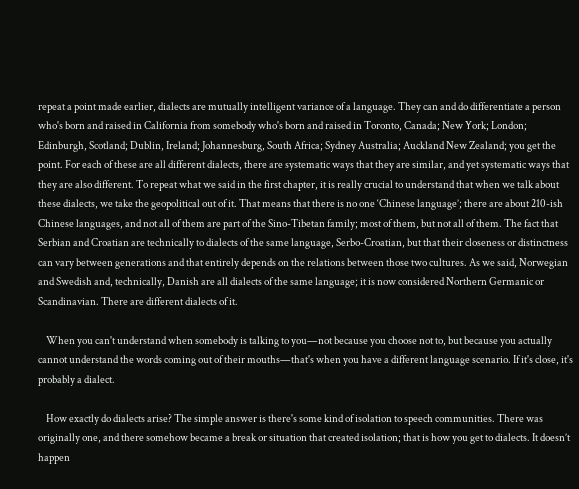repeat a point made earlier, dialects are mutually intelligent variance of a language. They can and do differentiate a person who's born and raised in California from somebody who's born and raised in Toronto, Canada; New York; London; Edinburgh, Scotland; Dublin, Ireland; Johannesburg, South Africa; Sydney Australia; Auckland New Zealand; you get the point. For each of these are all different dialects, there are systematic ways that they are similar, and yet systematic ways that they are also different. To repeat what we said in the first chapter, it is really crucial to understand that when we talk about these dialects, we take the geopolitical out of it. That means that there is no one ‘Chinese language’; there are about 210-ish Chinese languages, and not all of them are part of the Sino-Tibetan family; most of them, but not all of them. The fact that Serbian and Croatian are technically to dialects of the same language, Serbo-Croatian, but that their closeness or distinctness can vary between generations and that entirely depends on the relations between those two cultures. As we said, Norwegian and Swedish and, technically, Danish are all dialects of the same language; it is now considered Northern Germanic or Scandinavian. There are different dialects of it.

    When you can't understand when somebody is talking to you—not because you choose not to, but because you actually cannot understand the words coming out of their mouths—that's when you have a different language scenario. If it's close, it's probably a dialect.

    How exactly do dialects arise? The simple answer is there's some kind of isolation to speech communities. There was originally one, and there somehow became a break or situation that created isolation; that is how you get to dialects. It doesn’t happen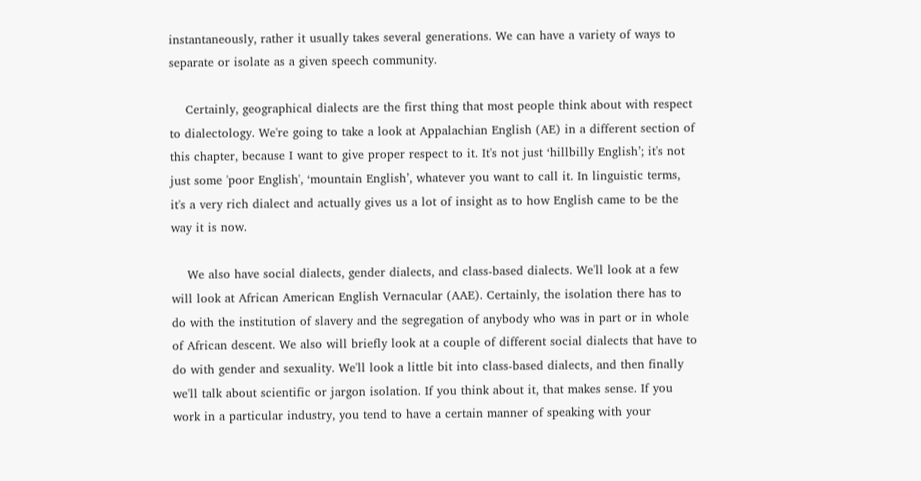instantaneously, rather it usually takes several generations. We can have a variety of ways to separate or isolate as a given speech community.

    Certainly, geographical dialects are the first thing that most people think about with respect to dialectology. We're going to take a look at Appalachian English (AE) in a different section of this chapter, because I want to give proper respect to it. It's not just ‘hillbilly English’; it's not just some 'poor English', ‘mountain English’, whatever you want to call it. In linguistic terms, it's a very rich dialect and actually gives us a lot of insight as to how English came to be the way it is now.

    We also have social dialects, gender dialects, and class-based dialects. We'll look at a few will look at African American English Vernacular (AAE). Certainly, the isolation there has to do with the institution of slavery and the segregation of anybody who was in part or in whole of African descent. We also will briefly look at a couple of different social dialects that have to do with gender and sexuality. We'll look a little bit into class-based dialects, and then finally we'll talk about scientific or jargon isolation. If you think about it, that makes sense. If you work in a particular industry, you tend to have a certain manner of speaking with your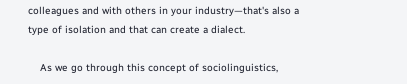colleagues and with others in your industry—that's also a type of isolation and that can create a dialect.

    As we go through this concept of sociolinguistics,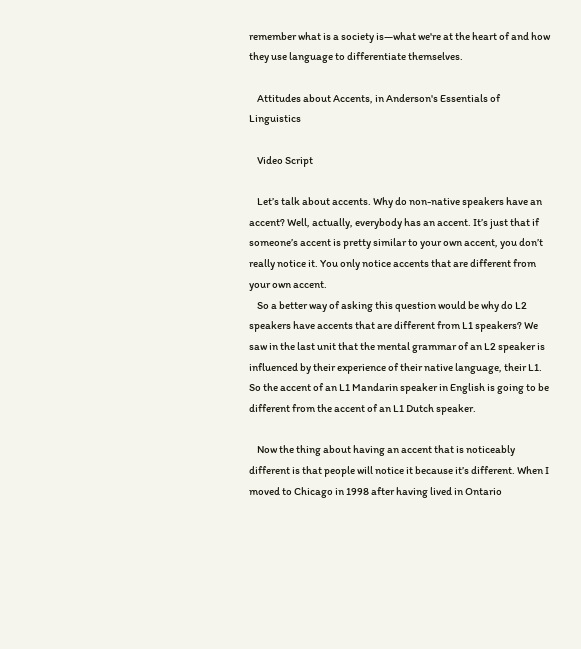remember what is a society is—what we're at the heart of and how they use language to differentiate themselves.

    Attitudes about Accents, in Anderson's Essentials of Linguistics

    Video Script

    Let’s talk about accents. Why do non-native speakers have an accent? Well, actually, everybody has an accent. It’s just that if someone’s accent is pretty similar to your own accent, you don’t really notice it. You only notice accents that are different from your own accent.
    So a better way of asking this question would be why do L2 speakers have accents that are different from L1 speakers? We saw in the last unit that the mental grammar of an L2 speaker is influenced by their experience of their native language, their L1. So the accent of an L1 Mandarin speaker in English is going to be different from the accent of an L1 Dutch speaker.

    Now the thing about having an accent that is noticeably different is that people will notice it because it’s different. When I moved to Chicago in 1998 after having lived in Ontario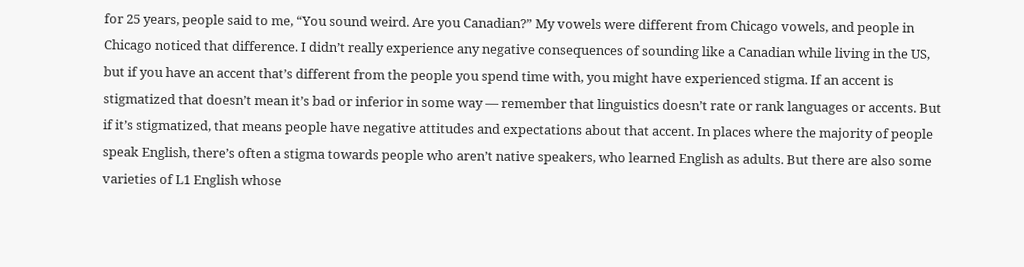for 25 years, people said to me, “You sound weird. Are you Canadian?” My vowels were different from Chicago vowels, and people in Chicago noticed that difference. I didn’t really experience any negative consequences of sounding like a Canadian while living in the US, but if you have an accent that’s different from the people you spend time with, you might have experienced stigma. If an accent is stigmatized that doesn’t mean it’s bad or inferior in some way — remember that linguistics doesn’t rate or rank languages or accents. But if it’s stigmatized, that means people have negative attitudes and expectations about that accent. In places where the majority of people speak English, there’s often a stigma towards people who aren’t native speakers, who learned English as adults. But there are also some varieties of L1 English whose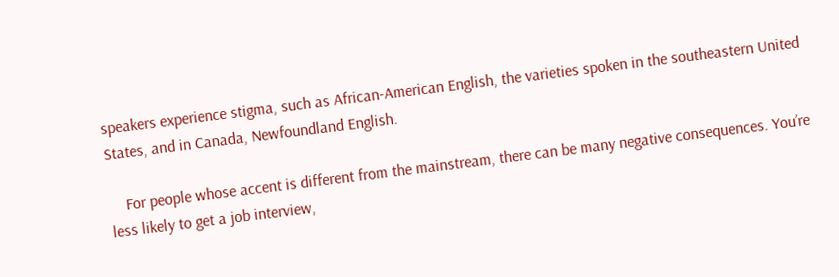speakers experience stigma, such as African-American English, the varieties spoken in the southeastern United States, and in Canada, Newfoundland English.

    For people whose accent is different from the mainstream, there can be many negative consequences. You’re less likely to get a job interview,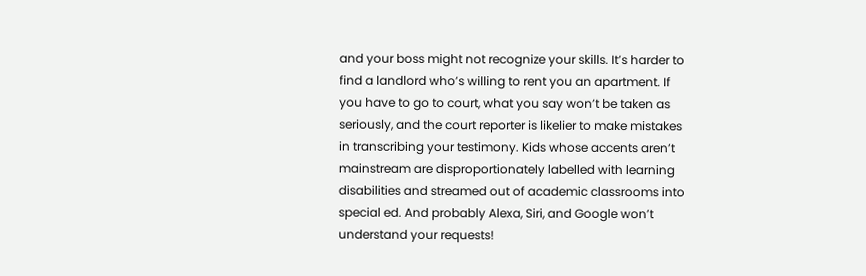and your boss might not recognize your skills. It’s harder to find a landlord who’s willing to rent you an apartment. If you have to go to court, what you say won’t be taken as seriously, and the court reporter is likelier to make mistakes in transcribing your testimony. Kids whose accents aren’t mainstream are disproportionately labelled with learning disabilities and streamed out of academic classrooms into special ed. And probably Alexa, Siri, and Google won’t understand your requests!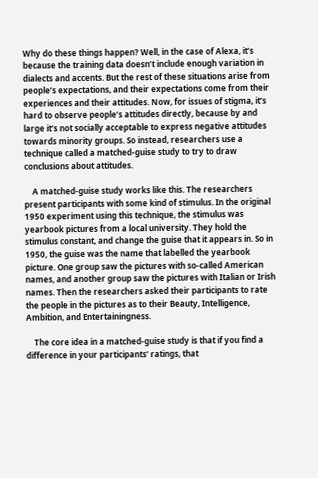Why do these things happen? Well, in the case of Alexa, it’s because the training data doesn’t include enough variation in dialects and accents. But the rest of these situations arise from people’s expectations, and their expectations come from their experiences and their attitudes. Now, for issues of stigma, it’s hard to observe people’s attitudes directly, because by and large it’s not socially acceptable to express negative attitudes towards minority groups. So instead, researchers use a technique called a matched-guise study to try to draw conclusions about attitudes.

    A matched-guise study works like this. The researchers present participants with some kind of stimulus. In the original 1950 experiment using this technique, the stimulus was yearbook pictures from a local university. They hold the stimulus constant, and change the guise that it appears in. So in 1950, the guise was the name that labelled the yearbook picture. One group saw the pictures with so-called American names, and another group saw the pictures with Italian or Irish names. Then the researchers asked their participants to rate the people in the pictures as to their Beauty, Intelligence, Ambition, and Entertainingness.

    The core idea in a matched-guise study is that if you find a difference in your participants’ ratings, that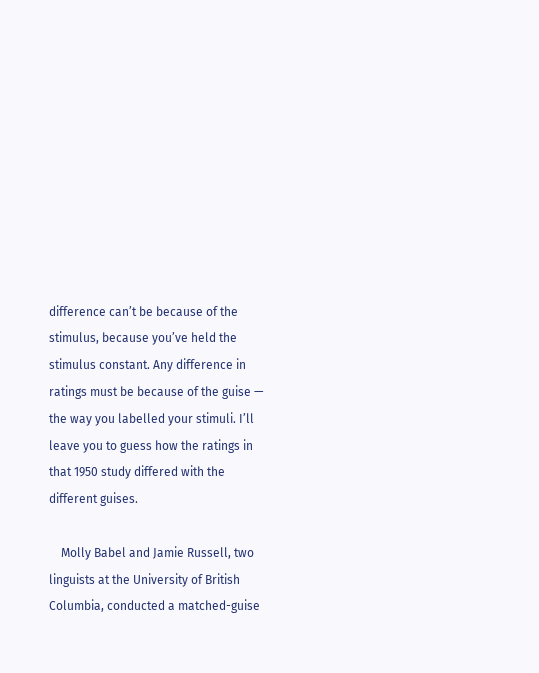difference can’t be because of the stimulus, because you’ve held the stimulus constant. Any difference in ratings must be because of the guise — the way you labelled your stimuli. I’ll leave you to guess how the ratings in that 1950 study differed with the different guises.

    Molly Babel and Jamie Russell, two linguists at the University of British Columbia, conducted a matched-guise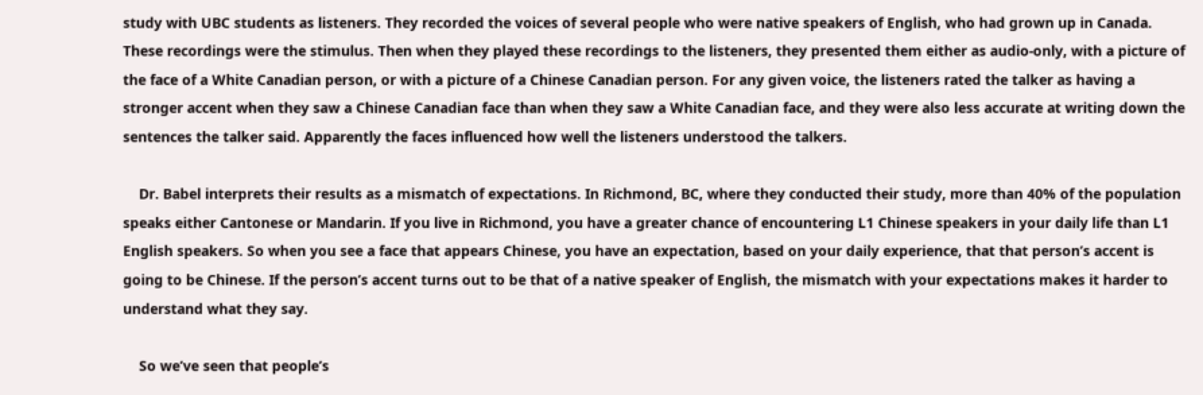study with UBC students as listeners. They recorded the voices of several people who were native speakers of English, who had grown up in Canada. These recordings were the stimulus. Then when they played these recordings to the listeners, they presented them either as audio-only, with a picture of the face of a White Canadian person, or with a picture of a Chinese Canadian person. For any given voice, the listeners rated the talker as having a stronger accent when they saw a Chinese Canadian face than when they saw a White Canadian face, and they were also less accurate at writing down the sentences the talker said. Apparently the faces influenced how well the listeners understood the talkers.

    Dr. Babel interprets their results as a mismatch of expectations. In Richmond, BC, where they conducted their study, more than 40% of the population speaks either Cantonese or Mandarin. If you live in Richmond, you have a greater chance of encountering L1 Chinese speakers in your daily life than L1 English speakers. So when you see a face that appears Chinese, you have an expectation, based on your daily experience, that that person’s accent is going to be Chinese. If the person’s accent turns out to be that of a native speaker of English, the mismatch with your expectations makes it harder to understand what they say.

    So we’ve seen that people’s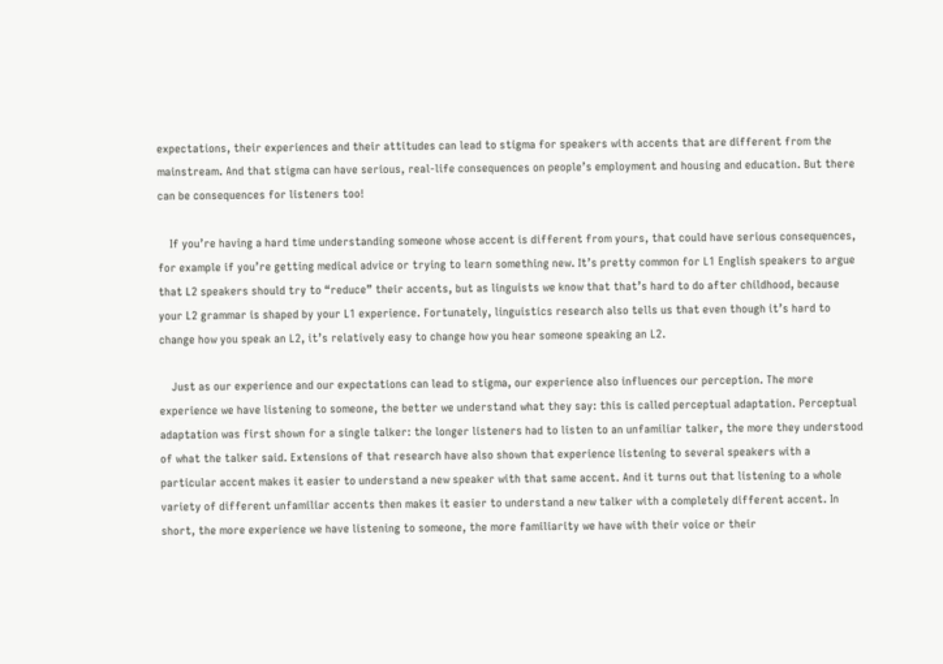expectations, their experiences and their attitudes can lead to stigma for speakers with accents that are different from the mainstream. And that stigma can have serious, real-life consequences on people’s employment and housing and education. But there can be consequences for listeners too!

    If you’re having a hard time understanding someone whose accent is different from yours, that could have serious consequences, for example if you’re getting medical advice or trying to learn something new. It’s pretty common for L1 English speakers to argue that L2 speakers should try to “reduce” their accents, but as linguists we know that that’s hard to do after childhood, because your L2 grammar is shaped by your L1 experience. Fortunately, linguistics research also tells us that even though it’s hard to change how you speak an L2, it’s relatively easy to change how you hear someone speaking an L2.

    Just as our experience and our expectations can lead to stigma, our experience also influences our perception. The more experience we have listening to someone, the better we understand what they say: this is called perceptual adaptation. Perceptual adaptation was first shown for a single talker: the longer listeners had to listen to an unfamiliar talker, the more they understood of what the talker said. Extensions of that research have also shown that experience listening to several speakers with a particular accent makes it easier to understand a new speaker with that same accent. And it turns out that listening to a whole variety of different unfamiliar accents then makes it easier to understand a new talker with a completely different accent. In short, the more experience we have listening to someone, the more familiarity we have with their voice or their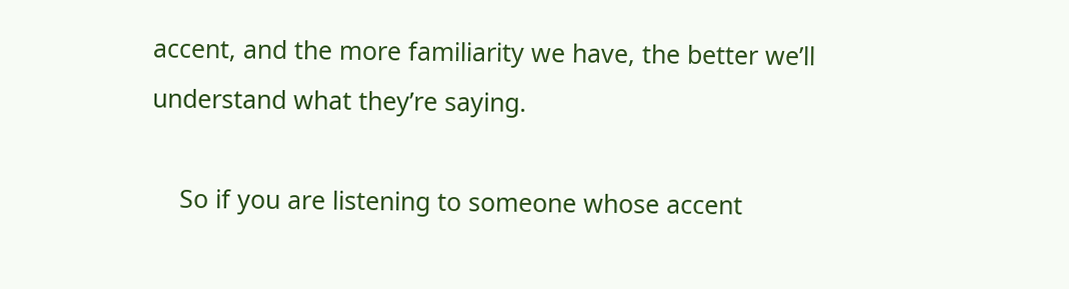accent, and the more familiarity we have, the better we’ll understand what they’re saying.

    So if you are listening to someone whose accent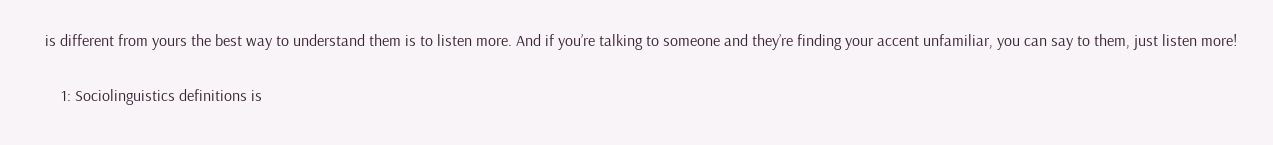is different from yours the best way to understand them is to listen more. And if you’re talking to someone and they’re finding your accent unfamiliar, you can say to them, just listen more!

    1: Sociolinguistics definitions is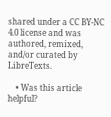shared under a CC BY-NC 4.0 license and was authored, remixed, and/or curated by LibreTexts.

    • Was this article helpful?